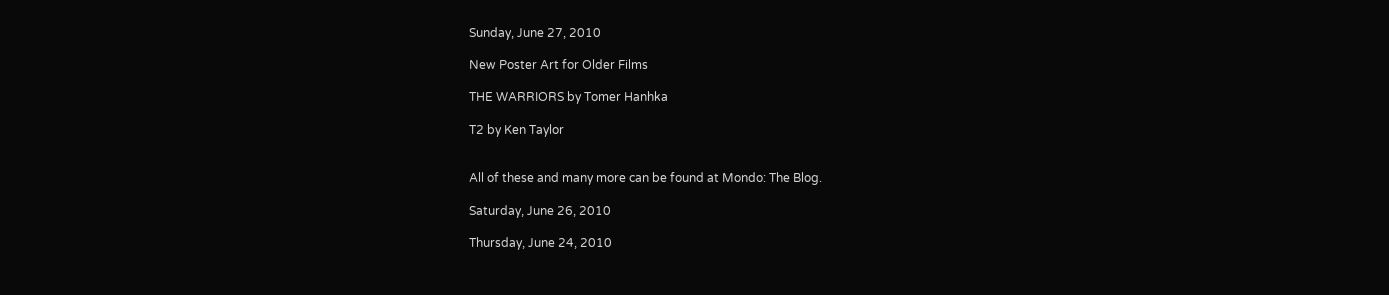Sunday, June 27, 2010

New Poster Art for Older Films

THE WARRIORS by Tomer Hanhka

T2 by Ken Taylor


All of these and many more can be found at Mondo: The Blog.

Saturday, June 26, 2010

Thursday, June 24, 2010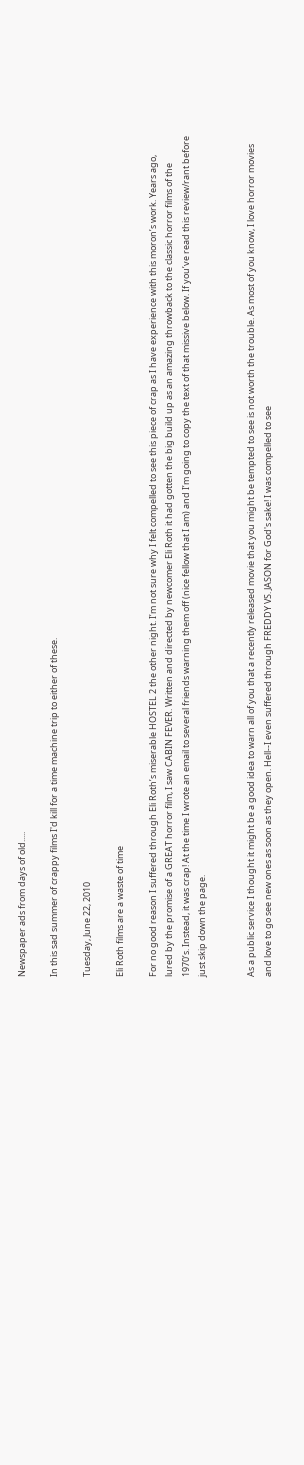Newspaper ads from days of old.....

In this sad summer of crappy films I'd kill for a time machine trip to either of these.

Tuesday, June 22, 2010

Eli Roth films are a waste of time

For no good reason I suffered through Eli Roth’s miserable HOSTEL 2 the other night. I’m not sure why I felt compelled to see this piece of crap as I have experience with this moron’s work. Years ago, lured by the promise of a GREAT horror film, I saw CABIN FEVER. Written and directed by newcomer Eli Roth it had gotten the big build up as an amazing throwback to the classic horror films of the 1970’s. Instead, it was crap! At the time I wrote an email to several friends warning them off (nice fellow that I am) and I’m going to copy the text of that missive below. If you’ve read this review/rant before just skip down the page.


As a public service I thought it might be a good idea to warn all of you that a recently released movie that you might be tempted to see is not worth the trouble. As most of you know, I love horror movies and love to go see new ones as soon as they open. Hell--I even suffered through FREDDY VS. JASON for God's sake! I was compelled to see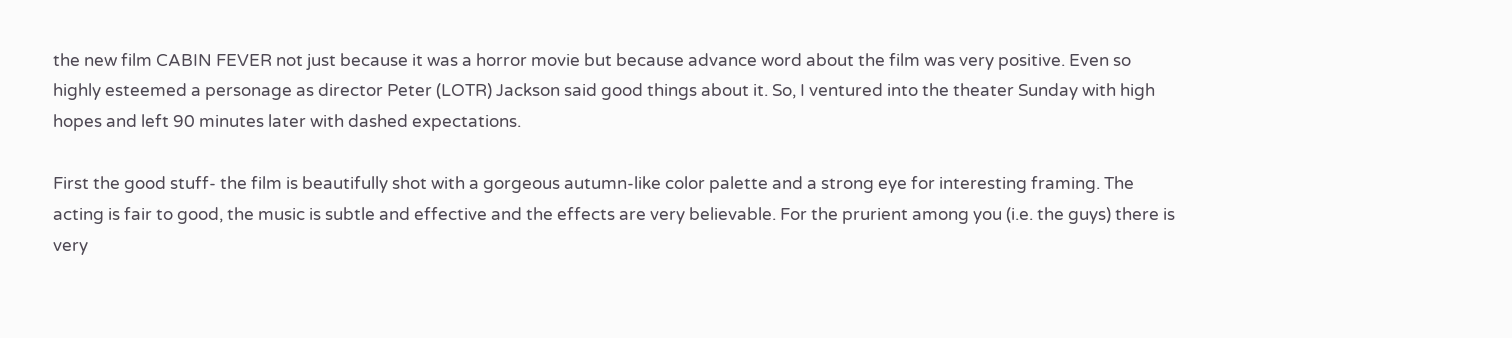the new film CABIN FEVER not just because it was a horror movie but because advance word about the film was very positive. Even so highly esteemed a personage as director Peter (LOTR) Jackson said good things about it. So, I ventured into the theater Sunday with high hopes and left 90 minutes later with dashed expectations.

First the good stuff- the film is beautifully shot with a gorgeous autumn-like color palette and a strong eye for interesting framing. The acting is fair to good, the music is subtle and effective and the effects are very believable. For the prurient among you (i.e. the guys) there is very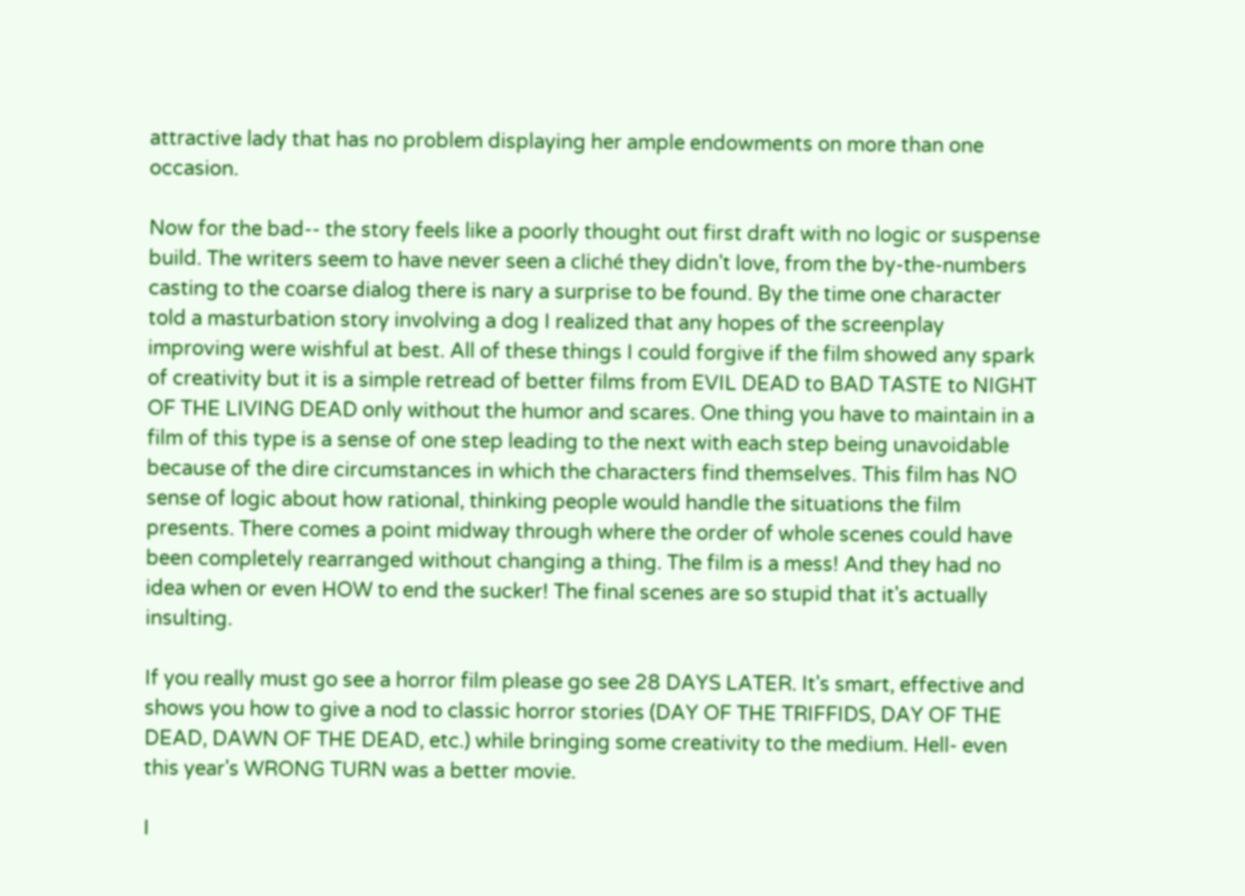attractive lady that has no problem displaying her ample endowments on more than one occasion.

Now for the bad-- the story feels like a poorly thought out first draft with no logic or suspense build. The writers seem to have never seen a cliché they didn't love, from the by-the-numbers casting to the coarse dialog there is nary a surprise to be found. By the time one character told a masturbation story involving a dog I realized that any hopes of the screenplay improving were wishful at best. All of these things I could forgive if the film showed any spark of creativity but it is a simple retread of better films from EVIL DEAD to BAD TASTE to NIGHT OF THE LIVING DEAD only without the humor and scares. One thing you have to maintain in a film of this type is a sense of one step leading to the next with each step being unavoidable because of the dire circumstances in which the characters find themselves. This film has NO sense of logic about how rational, thinking people would handle the situations the film presents. There comes a point midway through where the order of whole scenes could have been completely rearranged without changing a thing. The film is a mess! And they had no idea when or even HOW to end the sucker! The final scenes are so stupid that it's actually insulting.

If you really must go see a horror film please go see 28 DAYS LATER. It's smart, effective and shows you how to give a nod to classic horror stories (DAY OF THE TRIFFIDS, DAY OF THE DEAD, DAWN OF THE DEAD, etc.) while bringing some creativity to the medium. Hell- even this year's WRONG TURN was a better movie.

I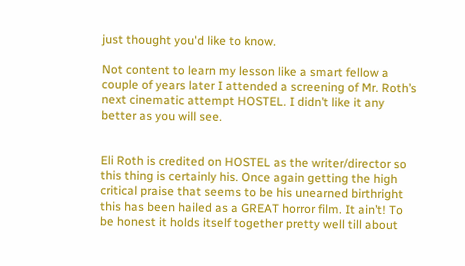just thought you'd like to know.

Not content to learn my lesson like a smart fellow a couple of years later I attended a screening of Mr. Roth’s next cinematic attempt HOSTEL. I didn’t like it any better as you will see.


Eli Roth is credited on HOSTEL as the writer/director so this thing is certainly his. Once again getting the high critical praise that seems to be his unearned birthright this has been hailed as a GREAT horror film. It ain’t! To be honest it holds itself together pretty well till about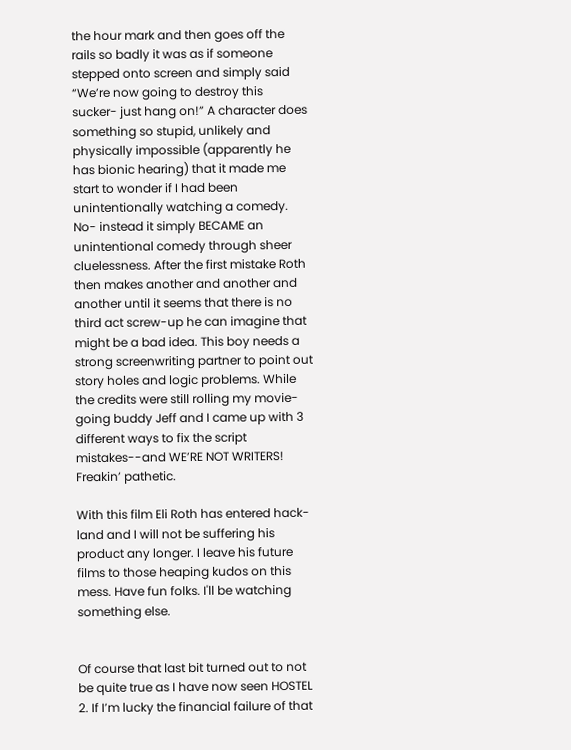the hour mark and then goes off the rails so badly it was as if someone stepped onto screen and simply said “We’re now going to destroy this sucker- just hang on!” A character does something so stupid, unlikely and physically impossible (apparently he has bionic hearing) that it made me start to wonder if I had been unintentionally watching a comedy. No- instead it simply BECAME an unintentional comedy through sheer cluelessness. After the first mistake Roth then makes another and another and another until it seems that there is no third act screw-up he can imagine that might be a bad idea. This boy needs a strong screenwriting partner to point out story holes and logic problems. While the credits were still rolling my movie-going buddy Jeff and I came up with 3 different ways to fix the script mistakes--and WE’RE NOT WRITERS! Freakin’ pathetic.

With this film Eli Roth has entered hack-land and I will not be suffering his product any longer. I leave his future films to those heaping kudos on this mess. Have fun folks. I'll be watching something else.


Of course that last bit turned out to not be quite true as I have now seen HOSTEL 2. If I’m lucky the financial failure of that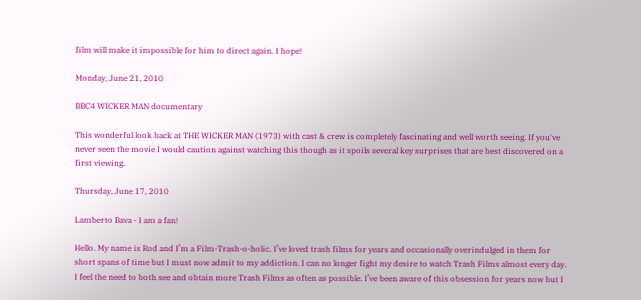film will make it impossible for him to direct again. I hope!

Monday, June 21, 2010

BBC4 WICKER MAN documentary

This wonderful look back at THE WICKER MAN (1973) with cast & crew is completely fascinating and well worth seeing. If you've never seen the movie I would caution against watching this though as it spoils several key surprises that are best discovered on a first viewing.

Thursday, June 17, 2010

Lamberto Bava - I am a fan!

Hello. My name is Rod and I’m a Film-Trash-o-holic. I’ve loved trash films for years and occasionally overindulged in them for short spans of time but I must now admit to my addiction. I can no longer fight my desire to watch Trash Films almost every day. I feel the need to both see and obtain more Trash Films as often as possible. I’ve been aware of this obsession for years now but I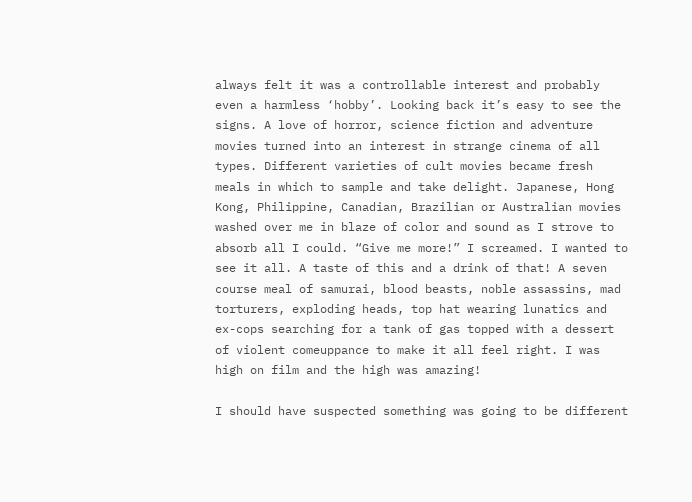always felt it was a controllable interest and probably even a harmless ‘hobby’. Looking back it’s easy to see the signs. A love of horror, science fiction and adventure movies turned into an interest in strange cinema of all types. Different varieties of cult movies became fresh meals in which to sample and take delight. Japanese, Hong Kong, Philippine, Canadian, Brazilian or Australian movies washed over me in blaze of color and sound as I strove to absorb all I could. “Give me more!” I screamed. I wanted to see it all. A taste of this and a drink of that! A seven course meal of samurai, blood beasts, noble assassins, mad torturers, exploding heads, top hat wearing lunatics and ex-cops searching for a tank of gas topped with a dessert of violent comeuppance to make it all feel right. I was high on film and the high was amazing!

I should have suspected something was going to be different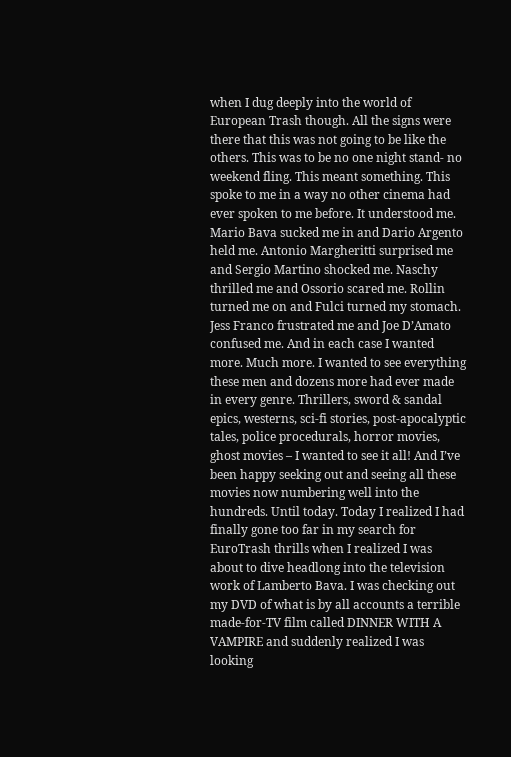when I dug deeply into the world of European Trash though. All the signs were there that this was not going to be like the others. This was to be no one night stand- no weekend fling. This meant something. This spoke to me in a way no other cinema had ever spoken to me before. It understood me. Mario Bava sucked me in and Dario Argento held me. Antonio Margheritti surprised me and Sergio Martino shocked me. Naschy thrilled me and Ossorio scared me. Rollin turned me on and Fulci turned my stomach. Jess Franco frustrated me and Joe D’Amato confused me. And in each case I wanted more. Much more. I wanted to see everything these men and dozens more had ever made in every genre. Thrillers, sword & sandal epics, westerns, sci-fi stories, post-apocalyptic tales, police procedurals, horror movies, ghost movies – I wanted to see it all! And I’ve been happy seeking out and seeing all these movies now numbering well into the hundreds. Until today. Today I realized I had finally gone too far in my search for EuroTrash thrills when I realized I was about to dive headlong into the television work of Lamberto Bava. I was checking out my DVD of what is by all accounts a terrible made-for-TV film called DINNER WITH A VAMPIRE and suddenly realized I was looking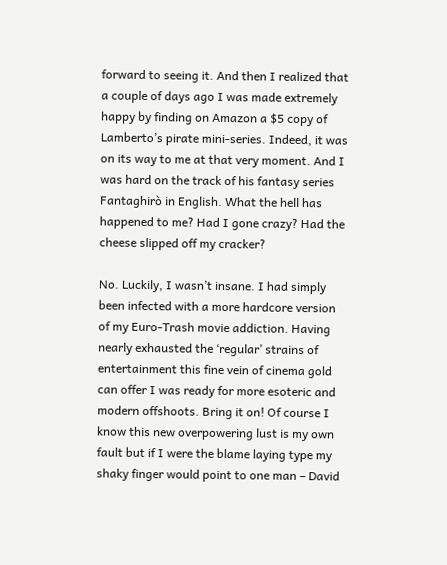forward to seeing it. And then I realized that a couple of days ago I was made extremely happy by finding on Amazon a $5 copy of Lamberto’s pirate mini-series. Indeed, it was on its way to me at that very moment. And I was hard on the track of his fantasy series Fantaghirò in English. What the hell has happened to me? Had I gone crazy? Had the cheese slipped off my cracker?

No. Luckily, I wasn’t insane. I had simply been infected with a more hardcore version of my Euro-Trash movie addiction. Having nearly exhausted the ‘regular’ strains of entertainment this fine vein of cinema gold can offer I was ready for more esoteric and modern offshoots. Bring it on! Of course I know this new overpowering lust is my own fault but if I were the blame laying type my shaky finger would point to one man – David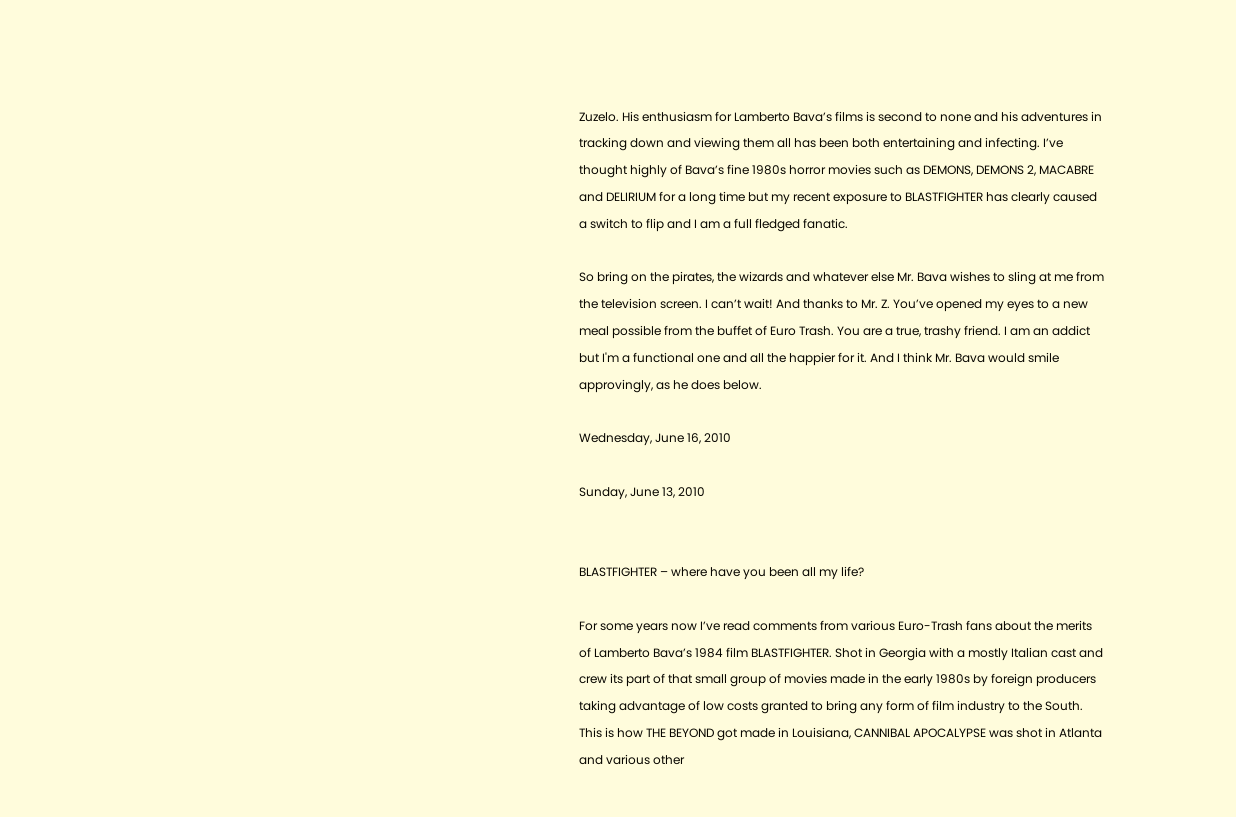Zuzelo. His enthusiasm for Lamberto Bava’s films is second to none and his adventures in tracking down and viewing them all has been both entertaining and infecting. I’ve thought highly of Bava’s fine 1980s horror movies such as DEMONS, DEMONS 2, MACABRE and DELIRIUM for a long time but my recent exposure to BLASTFIGHTER has clearly caused a switch to flip and I am a full fledged fanatic.

So bring on the pirates, the wizards and whatever else Mr. Bava wishes to sling at me from the television screen. I can’t wait! And thanks to Mr. Z. You’ve opened my eyes to a new meal possible from the buffet of Euro Trash. You are a true, trashy friend. I am an addict but I'm a functional one and all the happier for it. And I think Mr. Bava would smile approvingly, as he does below.

Wednesday, June 16, 2010

Sunday, June 13, 2010


BLASTFIGHTER – where have you been all my life?

For some years now I’ve read comments from various Euro-Trash fans about the merits of Lamberto Bava’s 1984 film BLASTFIGHTER. Shot in Georgia with a mostly Italian cast and crew its part of that small group of movies made in the early 1980s by foreign producers taking advantage of low costs granted to bring any form of film industry to the South. This is how THE BEYOND got made in Louisiana, CANNIBAL APOCALYPSE was shot in Atlanta and various other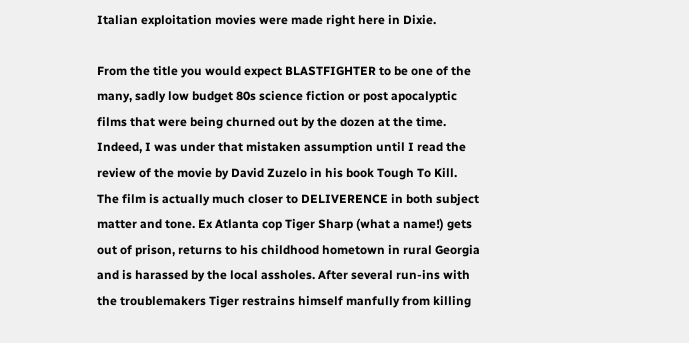Italian exploitation movies were made right here in Dixie.

From the title you would expect BLASTFIGHTER to be one of the many, sadly low budget 80s science fiction or post apocalyptic films that were being churned out by the dozen at the time. Indeed, I was under that mistaken assumption until I read the review of the movie by David Zuzelo in his book Tough To Kill. The film is actually much closer to DELIVERENCE in both subject matter and tone. Ex Atlanta cop Tiger Sharp (what a name!) gets out of prison, returns to his childhood hometown in rural Georgia and is harassed by the local assholes. After several run-ins with the troublemakers Tiger restrains himself manfully from killing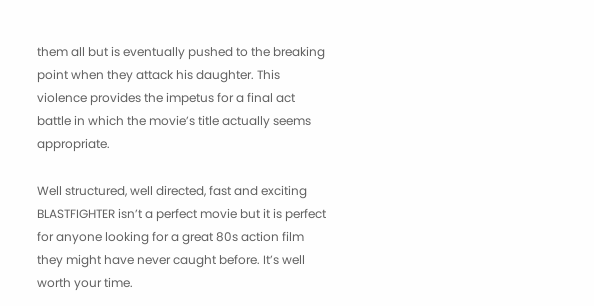them all but is eventually pushed to the breaking point when they attack his daughter. This violence provides the impetus for a final act battle in which the movie’s title actually seems appropriate.

Well structured, well directed, fast and exciting BLASTFIGHTER isn’t a perfect movie but it is perfect for anyone looking for a great 80s action film they might have never caught before. It’s well worth your time.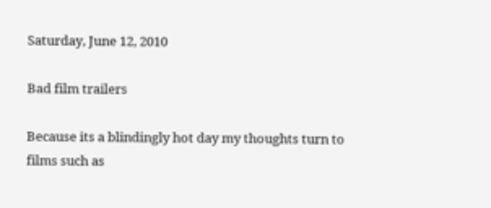Saturday, June 12, 2010

Bad film trailers

Because its a blindingly hot day my thoughts turn to films such as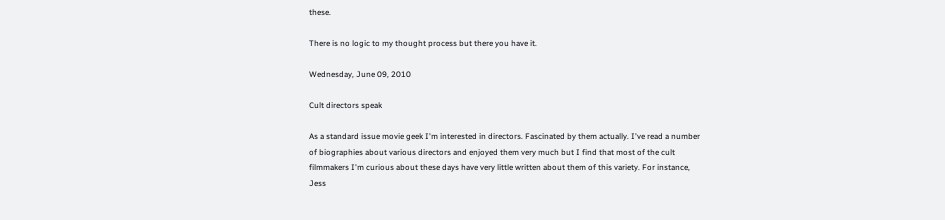these.

There is no logic to my thought process but there you have it.

Wednesday, June 09, 2010

Cult directors speak

As a standard issue movie geek I'm interested in directors. Fascinated by them actually. I've read a number of biographies about various directors and enjoyed them very much but I find that most of the cult filmmakers I'm curious about these days have very little written about them of this variety. For instance, Jess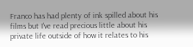Franco has had plenty of ink spilled about his films but I've read precious little about his private life outside of how it relates to his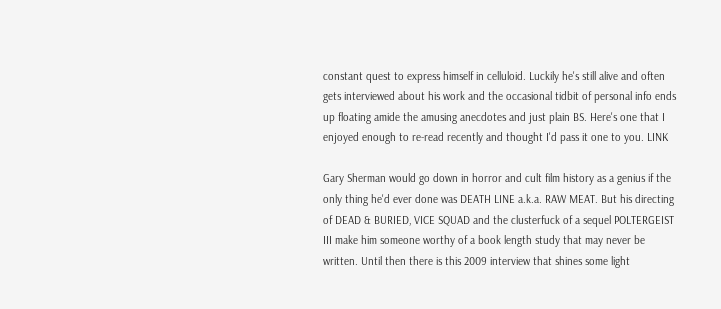constant quest to express himself in celluloid. Luckily he's still alive and often gets interviewed about his work and the occasional tidbit of personal info ends up floating amide the amusing anecdotes and just plain BS. Here's one that I enjoyed enough to re-read recently and thought I'd pass it one to you. LINK

Gary Sherman would go down in horror and cult film history as a genius if the only thing he'd ever done was DEATH LINE a.k.a. RAW MEAT. But his directing of DEAD & BURIED, VICE SQUAD and the clusterfuck of a sequel POLTERGEIST III make him someone worthy of a book length study that may never be written. Until then there is this 2009 interview that shines some light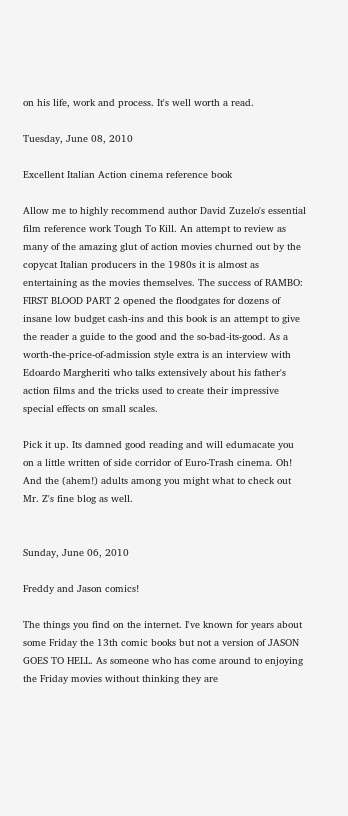on his life, work and process. It's well worth a read.

Tuesday, June 08, 2010

Excellent Italian Action cinema reference book

Allow me to highly recommend author David Zuzelo's essential film reference work Tough To Kill. An attempt to review as many of the amazing glut of action movies churned out by the copycat Italian producers in the 1980s it is almost as entertaining as the movies themselves. The success of RAMBO: FIRST BLOOD PART 2 opened the floodgates for dozens of insane low budget cash-ins and this book is an attempt to give the reader a guide to the good and the so-bad-its-good. As a worth-the-price-of-admission style extra is an interview with Edoardo Margheriti who talks extensively about his father's action films and the tricks used to create their impressive special effects on small scales.

Pick it up. Its damned good reading and will edumacate you on a little written of side corridor of Euro-Trash cinema. Oh! And the (ahem!) adults among you might what to check out Mr. Z's fine blog as well.


Sunday, June 06, 2010

Freddy and Jason comics!

The things you find on the internet. I've known for years about some Friday the 13th comic books but not a version of JASON GOES TO HELL. As someone who has come around to enjoying the Friday movies without thinking they are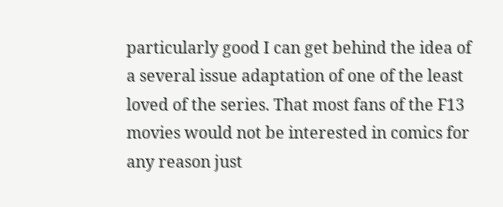particularly good I can get behind the idea of a several issue adaptation of one of the least loved of the series. That most fans of the F13 movies would not be interested in comics for any reason just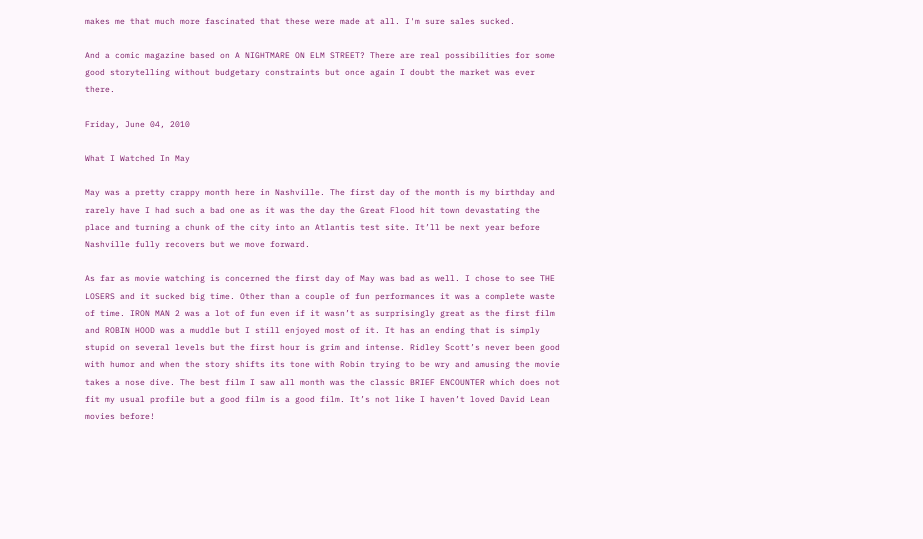makes me that much more fascinated that these were made at all. I'm sure sales sucked.

And a comic magazine based on A NIGHTMARE ON ELM STREET? There are real possibilities for some good storytelling without budgetary constraints but once again I doubt the market was ever there.

Friday, June 04, 2010

What I Watched In May

May was a pretty crappy month here in Nashville. The first day of the month is my birthday and rarely have I had such a bad one as it was the day the Great Flood hit town devastating the place and turning a chunk of the city into an Atlantis test site. It’ll be next year before Nashville fully recovers but we move forward.

As far as movie watching is concerned the first day of May was bad as well. I chose to see THE LOSERS and it sucked big time. Other than a couple of fun performances it was a complete waste of time. IRON MAN 2 was a lot of fun even if it wasn’t as surprisingly great as the first film and ROBIN HOOD was a muddle but I still enjoyed most of it. It has an ending that is simply stupid on several levels but the first hour is grim and intense. Ridley Scott’s never been good with humor and when the story shifts its tone with Robin trying to be wry and amusing the movie takes a nose dive. The best film I saw all month was the classic BRIEF ENCOUNTER which does not fit my usual profile but a good film is a good film. It’s not like I haven’t loved David Lean movies before!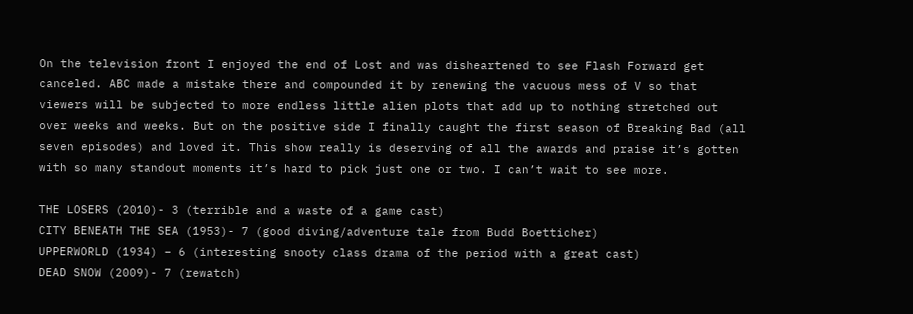On the television front I enjoyed the end of Lost and was disheartened to see Flash Forward get canceled. ABC made a mistake there and compounded it by renewing the vacuous mess of V so that viewers will be subjected to more endless little alien plots that add up to nothing stretched out over weeks and weeks. But on the positive side I finally caught the first season of Breaking Bad (all seven episodes) and loved it. This show really is deserving of all the awards and praise it’s gotten with so many standout moments it’s hard to pick just one or two. I can’t wait to see more.

THE LOSERS (2010)- 3 (terrible and a waste of a game cast)
CITY BENEATH THE SEA (1953)- 7 (good diving/adventure tale from Budd Boetticher)
UPPERWORLD (1934) – 6 (interesting snooty class drama of the period with a great cast)
DEAD SNOW (2009)- 7 (rewatch)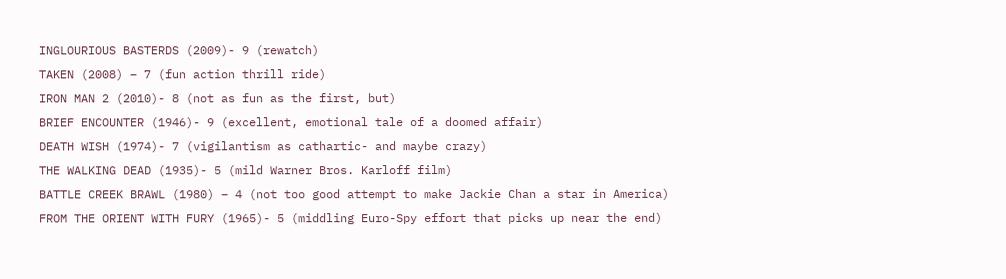INGLOURIOUS BASTERDS (2009)- 9 (rewatch)
TAKEN (2008) – 7 (fun action thrill ride)
IRON MAN 2 (2010)- 8 (not as fun as the first, but)
BRIEF ENCOUNTER (1946)- 9 (excellent, emotional tale of a doomed affair)
DEATH WISH (1974)- 7 (vigilantism as cathartic- and maybe crazy)
THE WALKING DEAD (1935)- 5 (mild Warner Bros. Karloff film)
BATTLE CREEK BRAWL (1980) – 4 (not too good attempt to make Jackie Chan a star in America)
FROM THE ORIENT WITH FURY (1965)- 5 (middling Euro-Spy effort that picks up near the end)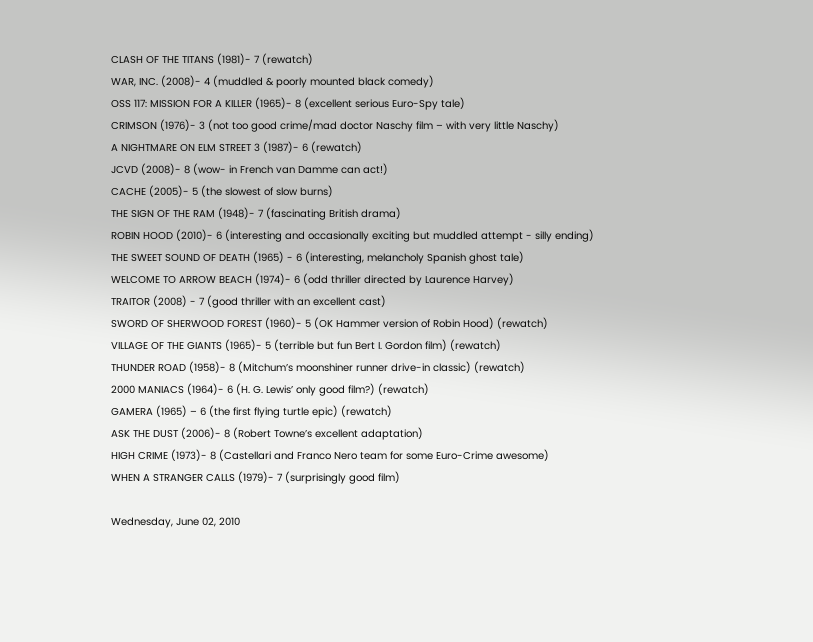CLASH OF THE TITANS (1981)- 7 (rewatch)
WAR, INC. (2008)- 4 (muddled & poorly mounted black comedy)
OSS 117: MISSION FOR A KILLER (1965)- 8 (excellent serious Euro-Spy tale)
CRIMSON (1976)- 3 (not too good crime/mad doctor Naschy film – with very little Naschy)
A NIGHTMARE ON ELM STREET 3 (1987)- 6 (rewatch)
JCVD (2008)- 8 (wow- in French van Damme can act!)
CACHE (2005)- 5 (the slowest of slow burns)
THE SIGN OF THE RAM (1948)- 7 (fascinating British drama)
ROBIN HOOD (2010)- 6 (interesting and occasionally exciting but muddled attempt - silly ending)
THE SWEET SOUND OF DEATH (1965) - 6 (interesting, melancholy Spanish ghost tale)
WELCOME TO ARROW BEACH (1974)- 6 (odd thriller directed by Laurence Harvey)
TRAITOR (2008) - 7 (good thriller with an excellent cast)
SWORD OF SHERWOOD FOREST (1960)- 5 (OK Hammer version of Robin Hood) (rewatch)
VILLAGE OF THE GIANTS (1965)- 5 (terrible but fun Bert I. Gordon film) (rewatch)
THUNDER ROAD (1958)- 8 (Mitchum’s moonshiner runner drive-in classic) (rewatch)
2000 MANIACS (1964)- 6 (H. G. Lewis’ only good film?) (rewatch)
GAMERA (1965) – 6 (the first flying turtle epic) (rewatch)
ASK THE DUST (2006)- 8 (Robert Towne’s excellent adaptation)
HIGH CRIME (1973)- 8 (Castellari and Franco Nero team for some Euro-Crime awesome)
WHEN A STRANGER CALLS (1979)- 7 (surprisingly good film)

Wednesday, June 02, 2010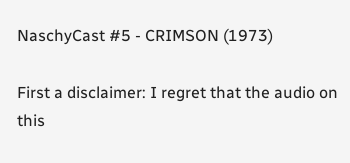NaschyCast #5 - CRIMSON (1973)

First a disclaimer: I regret that the audio on this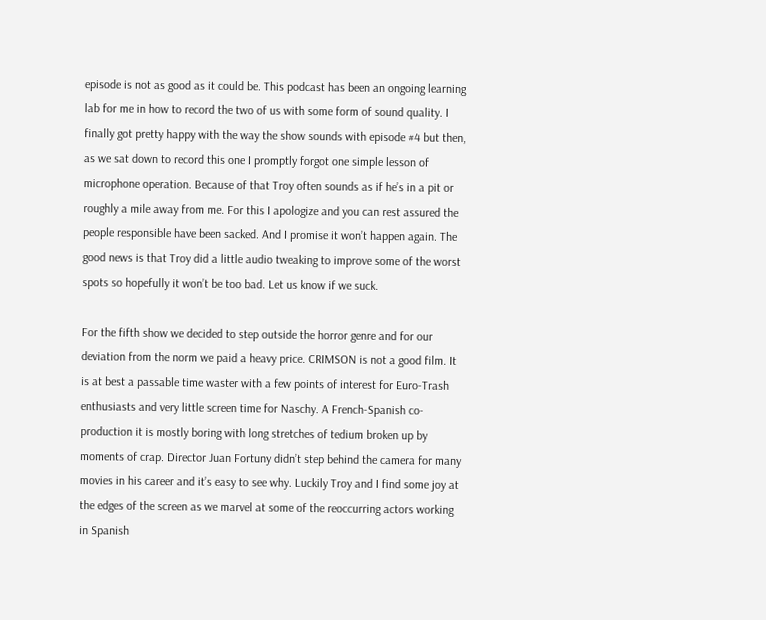episode is not as good as it could be. This podcast has been an ongoing learning lab for me in how to record the two of us with some form of sound quality. I finally got pretty happy with the way the show sounds with episode #4 but then, as we sat down to record this one I promptly forgot one simple lesson of microphone operation. Because of that Troy often sounds as if he’s in a pit or roughly a mile away from me. For this I apologize and you can rest assured the people responsible have been sacked. And I promise it won’t happen again. The good news is that Troy did a little audio tweaking to improve some of the worst spots so hopefully it won’t be too bad. Let us know if we suck.

For the fifth show we decided to step outside the horror genre and for our deviation from the norm we paid a heavy price. CRIMSON is not a good film. It is at best a passable time waster with a few points of interest for Euro-Trash enthusiasts and very little screen time for Naschy. A French-Spanish co-production it is mostly boring with long stretches of tedium broken up by moments of crap. Director Juan Fortuny didn’t step behind the camera for many movies in his career and it’s easy to see why. Luckily Troy and I find some joy at the edges of the screen as we marvel at some of the reoccurring actors working in Spanish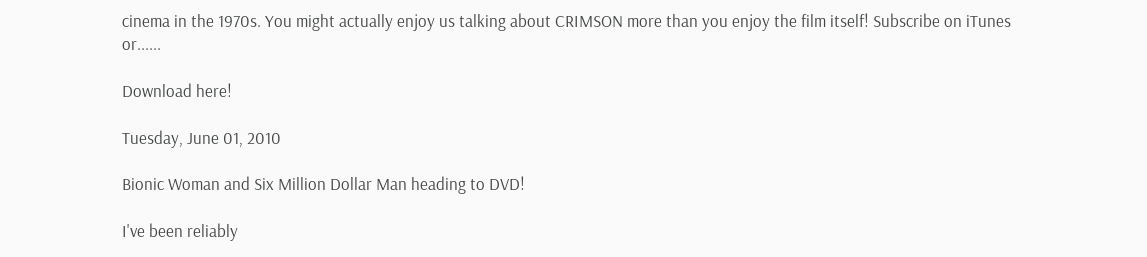cinema in the 1970s. You might actually enjoy us talking about CRIMSON more than you enjoy the film itself! Subscribe on iTunes or......

Download here!

Tuesday, June 01, 2010

Bionic Woman and Six Million Dollar Man heading to DVD!

I've been reliably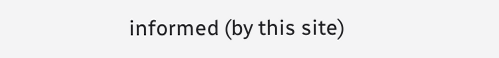informed (by this site)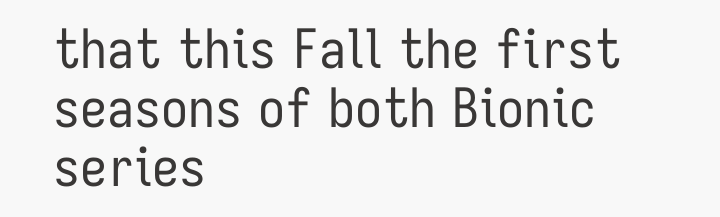that this Fall the first seasons of both Bionic series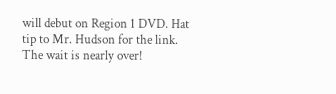will debut on Region 1 DVD. Hat tip to Mr. Hudson for the link. The wait is nearly over!